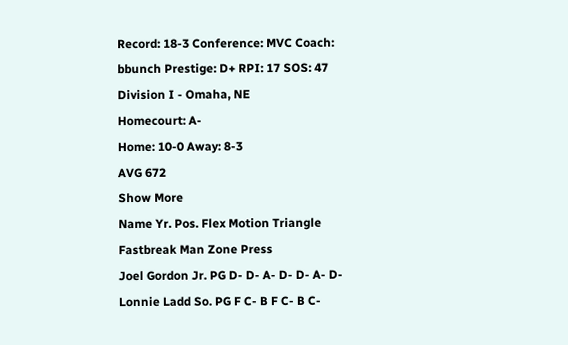Record: 18-3 Conference: MVC Coach: bbunch Prestige: D+ RPI: 17 SOS: 47
Division I - Omaha, NE
Homecourt: A-
Home: 10-0 Away: 8-3
AVG 672
Show More
Name Yr. Pos. Flex Motion Triangle Fastbreak Man Zone Press
Joel Gordon Jr. PG D- D- A- D- D- A- D-
Lonnie Ladd So. PG F C- B F C- B C-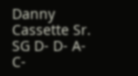Danny Cassette Sr. SG D- D- A- C-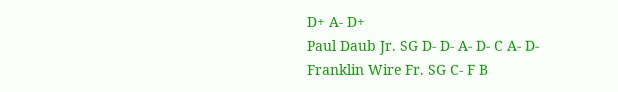D+ A- D+
Paul Daub Jr. SG D- D- A- D- C A- D-
Franklin Wire Fr. SG C- F B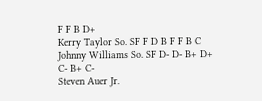F F B D+
Kerry Taylor So. SF F D B F F B C
Johnny Williams So. SF D- D- B+ D+ C- B+ C-
Steven Auer Jr.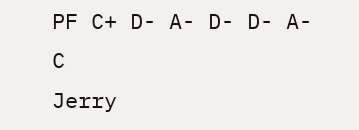PF C+ D- A- D- D- A- C
Jerry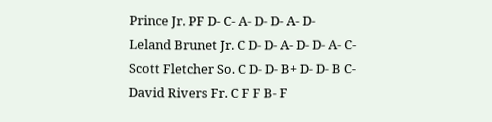Prince Jr. PF D- C- A- D- D- A- D-
Leland Brunet Jr. C D- D- A- D- D- A- C-
Scott Fletcher So. C D- D- B+ D- D- B C-
David Rivers Fr. C F F B- F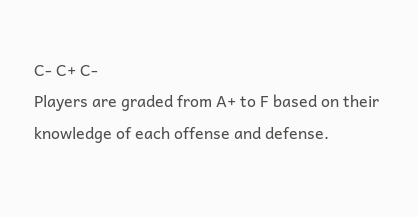C- C+ C-
Players are graded from A+ to F based on their knowledge of each offense and defense.